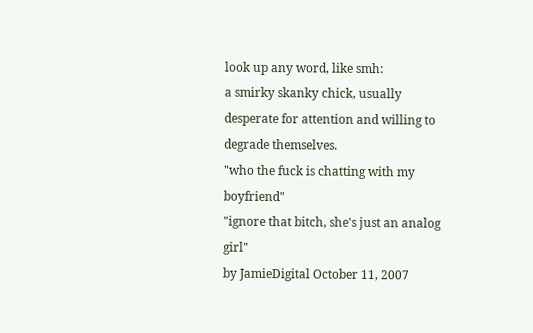look up any word, like smh:
a smirky skanky chick, usually desperate for attention and willing to degrade themselves.
"who the fuck is chatting with my boyfriend"
"ignore that bitch, she's just an analog girl"
by JamieDigital October 11, 2007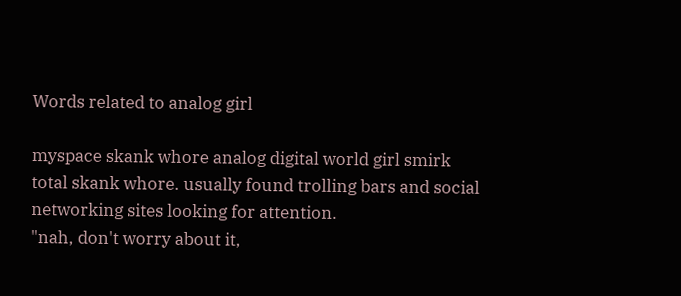Words related to analog girl

myspace skank whore analog digital world girl smirk
total skank whore. usually found trolling bars and social networking sites looking for attention.
"nah, don't worry about it,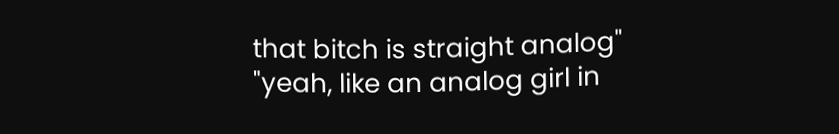that bitch is straight analog"
"yeah, like an analog girl in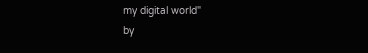my digital world"
by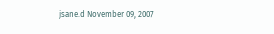jsane.d November 09, 2007